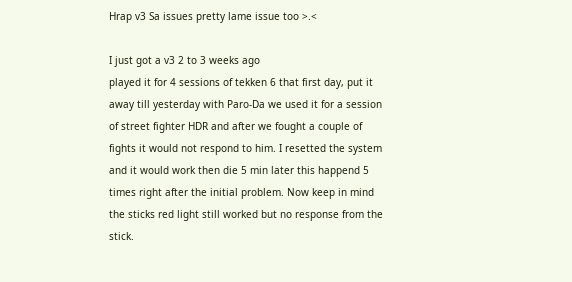Hrap v3 Sa issues pretty lame issue too >.<

I just got a v3 2 to 3 weeks ago
played it for 4 sessions of tekken 6 that first day, put it away till yesterday with Paro-Da we used it for a session of street fighter HDR and after we fought a couple of fights it would not respond to him. I resetted the system and it would work then die 5 min later this happend 5 times right after the initial problem. Now keep in mind the sticks red light still worked but no response from the stick.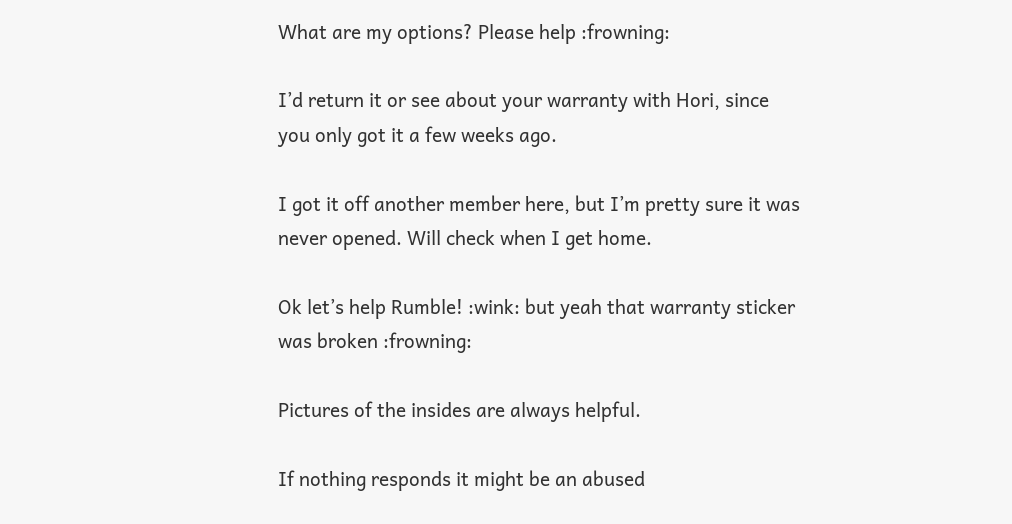What are my options? Please help :frowning:

I’d return it or see about your warranty with Hori, since you only got it a few weeks ago.

I got it off another member here, but I’m pretty sure it was never opened. Will check when I get home.

Ok let’s help Rumble! :wink: but yeah that warranty sticker was broken :frowning:

Pictures of the insides are always helpful.

If nothing responds it might be an abused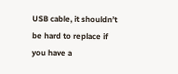USB cable, it shouldn’t be hard to replace if you have a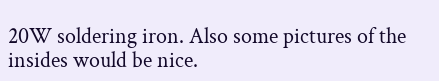20W soldering iron. Also some pictures of the insides would be nice.